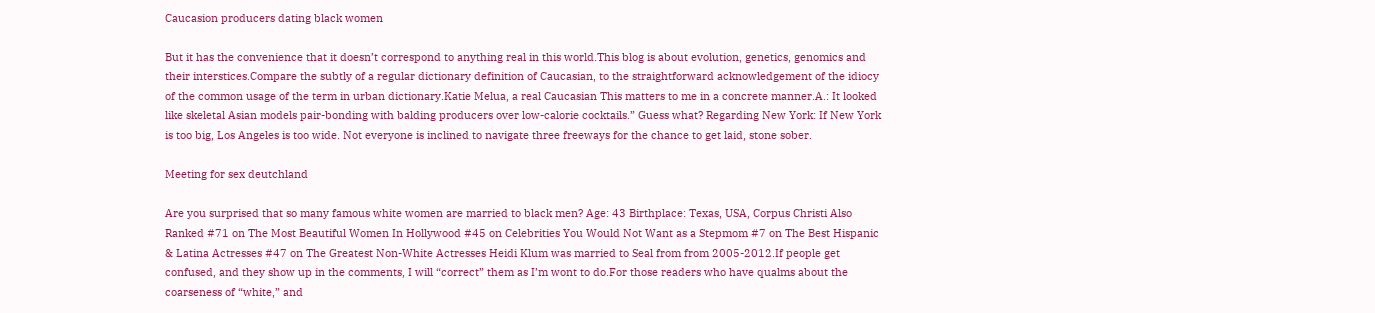Caucasion producers dating black women

But it has the convenience that it doesn’t correspond to anything real in this world.This blog is about evolution, genetics, genomics and their interstices.Compare the subtly of a regular dictionary definition of Caucasian, to the straightforward acknowledgement of the idiocy of the common usage of the term in urban dictionary.Katie Melua, a real Caucasian This matters to me in a concrete manner.A.: It looked like skeletal Asian models pair-bonding with balding producers over low-calorie cocktails.” Guess what? Regarding New York: If New York is too big, Los Angeles is too wide. Not everyone is inclined to navigate three freeways for the chance to get laid, stone sober.

Meeting for sex deutchland

Are you surprised that so many famous white women are married to black men? Age: 43 Birthplace: Texas, USA, Corpus Christi Also Ranked #71 on The Most Beautiful Women In Hollywood #45 on Celebrities You Would Not Want as a Stepmom #7 on The Best Hispanic & Latina Actresses #47 on The Greatest Non-White Actresses Heidi Klum was married to Seal from from 2005-2012.If people get confused, and they show up in the comments, I will “correct” them as I’m wont to do.For those readers who have qualms about the coarseness of “white,” and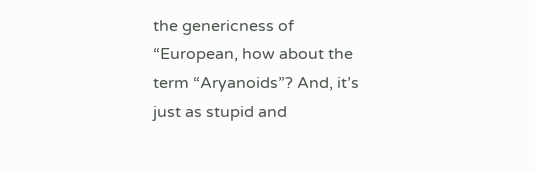the genericness of “European, how about the term “Aryanoids”? And, it’s just as stupid and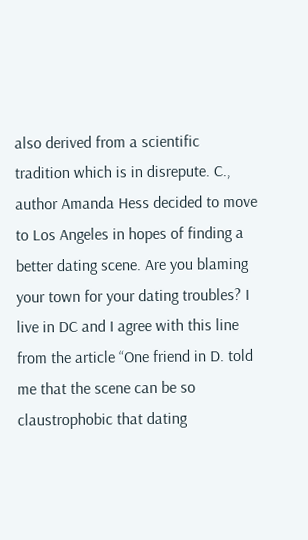also derived from a scientific tradition which is in disrepute. C., author Amanda Hess decided to move to Los Angeles in hopes of finding a better dating scene. Are you blaming your town for your dating troubles? I live in DC and I agree with this line from the article “One friend in D. told me that the scene can be so claustrophobic that dating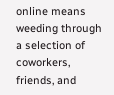online means weeding through a selection of coworkers, friends, and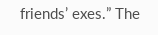friends’ exes.” The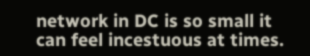network in DC is so small it can feel incestuous at times.